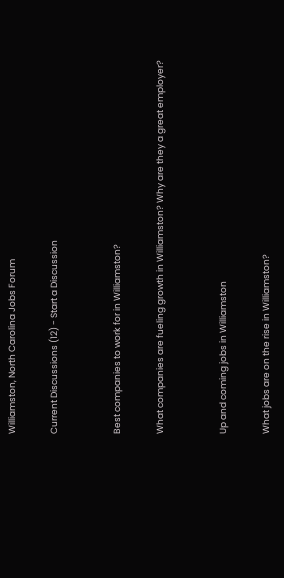Williamston, North Carolina Jobs Forum

Current Discussions (12) - Start a Discussion


Best companies to work for in Williamston?

What companies are fueling growth in Williamston? Why are they a great employer?


Up and coming jobs in Williamston

What jobs are on the rise in Williamston?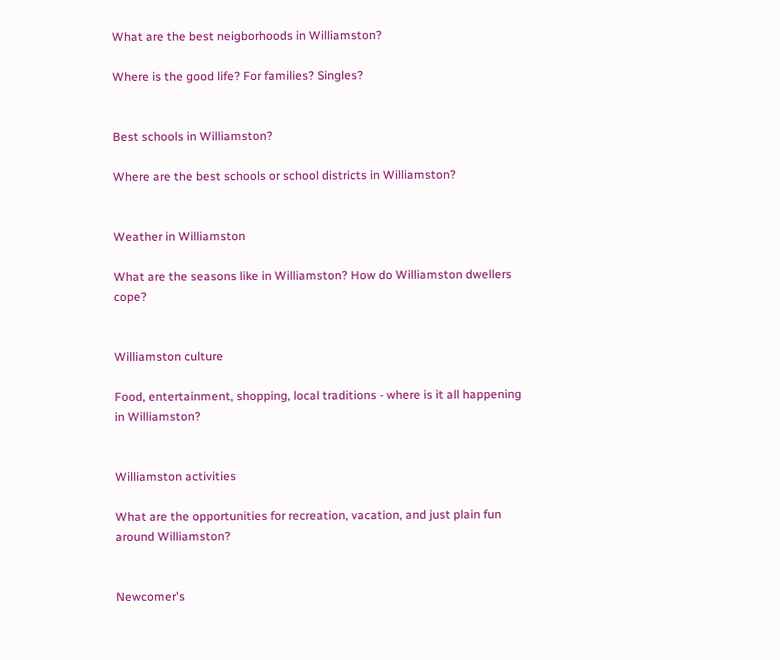What are the best neigborhoods in Williamston?

Where is the good life? For families? Singles?


Best schools in Williamston?

Where are the best schools or school districts in Williamston?


Weather in Williamston

What are the seasons like in Williamston? How do Williamston dwellers cope?


Williamston culture

Food, entertainment, shopping, local traditions - where is it all happening in Williamston?


Williamston activities

What are the opportunities for recreation, vacation, and just plain fun around Williamston?


Newcomer's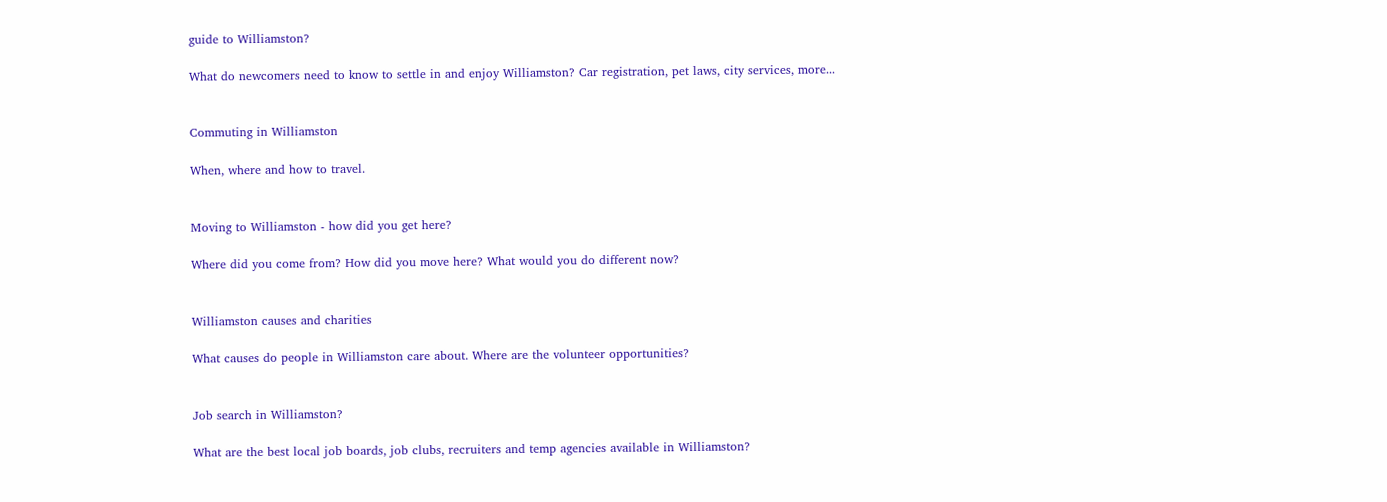guide to Williamston?

What do newcomers need to know to settle in and enjoy Williamston? Car registration, pet laws, city services, more...


Commuting in Williamston

When, where and how to travel.


Moving to Williamston - how did you get here?

Where did you come from? How did you move here? What would you do different now?


Williamston causes and charities

What causes do people in Williamston care about. Where are the volunteer opportunities?


Job search in Williamston?

What are the best local job boards, job clubs, recruiters and temp agencies available in Williamston?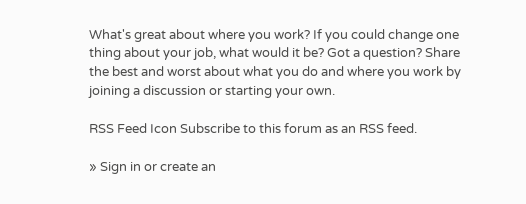What's great about where you work? If you could change one thing about your job, what would it be? Got a question? Share the best and worst about what you do and where you work by joining a discussion or starting your own.

RSS Feed Icon Subscribe to this forum as an RSS feed.

» Sign in or create an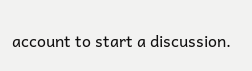account to start a discussion.